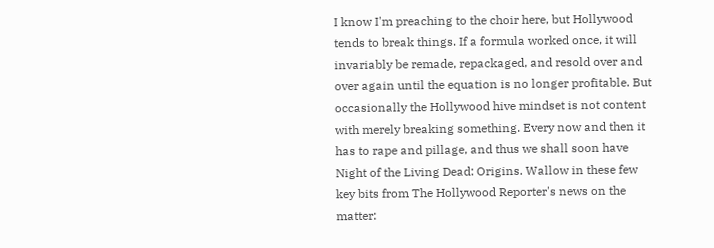I know I'm preaching to the choir here, but Hollywood tends to break things. If a formula worked once, it will invariably be remade, repackaged, and resold over and over again until the equation is no longer profitable. But occasionally the Hollywood hive mindset is not content with merely breaking something. Every now and then it has to rape and pillage, and thus we shall soon have Night of the Living Dead: Origins. Wallow in these few key bits from The Hollywood Reporter's news on the matter: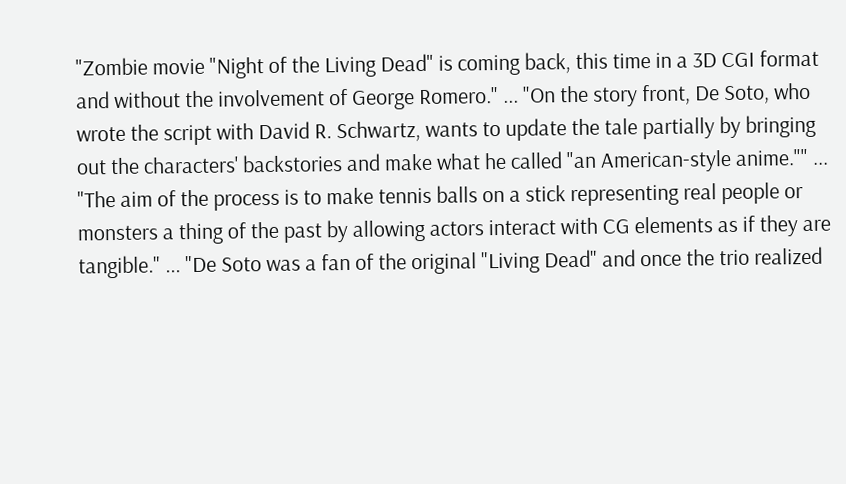"Zombie movie "Night of the Living Dead" is coming back, this time in a 3D CGI format and without the involvement of George Romero." ... "On the story front, De Soto, who wrote the script with David R. Schwartz, wants to update the tale partially by bringing out the characters' backstories and make what he called "an American-style anime."" ... "The aim of the process is to make tennis balls on a stick representing real people or monsters a thing of the past by allowing actors interact with CG elements as if they are tangible." ... "De Soto was a fan of the original "Living Dead" and once the trio realized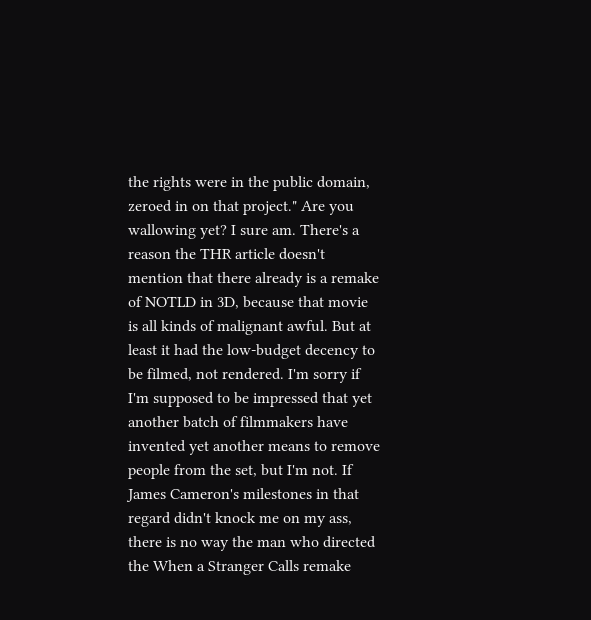the rights were in the public domain, zeroed in on that project." Are you wallowing yet? I sure am. There's a reason the THR article doesn't mention that there already is a remake of NOTLD in 3D, because that movie is all kinds of malignant awful. But at least it had the low-budget decency to be filmed, not rendered. I'm sorry if I'm supposed to be impressed that yet another batch of filmmakers have invented yet another means to remove people from the set, but I'm not. If James Cameron's milestones in that regard didn't knock me on my ass, there is no way the man who directed the When a Stranger Calls remake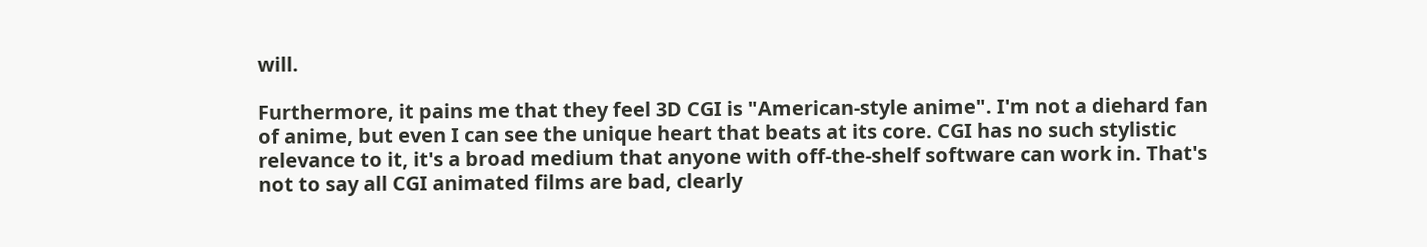will.

Furthermore, it pains me that they feel 3D CGI is "American-style anime". I'm not a diehard fan of anime, but even I can see the unique heart that beats at its core. CGI has no such stylistic relevance to it, it's a broad medium that anyone with off-the-shelf software can work in. That's not to say all CGI animated films are bad, clearly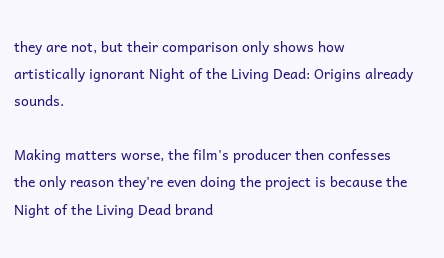they are not, but their comparison only shows how artistically ignorant Night of the Living Dead: Origins already sounds.

Making matters worse, the film's producer then confesses the only reason they're even doing the project is because the Night of the Living Dead brand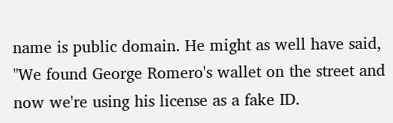name is public domain. He might as well have said, "We found George Romero's wallet on the street and now we're using his license as a fake ID.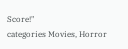Score!"
categories Movies, Horror